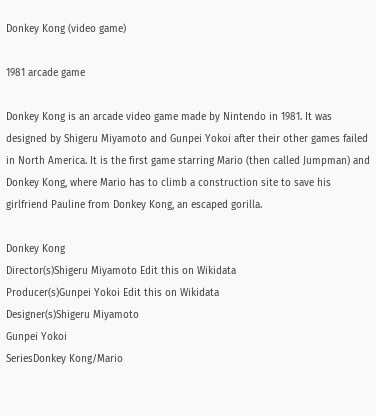Donkey Kong (video game)

1981 arcade game

Donkey Kong is an arcade video game made by Nintendo in 1981. It was designed by Shigeru Miyamoto and Gunpei Yokoi after their other games failed in North America. It is the first game starring Mario (then called Jumpman) and Donkey Kong, where Mario has to climb a construction site to save his girlfriend Pauline from Donkey Kong, an escaped gorilla.

Donkey Kong
Director(s)Shigeru Miyamoto Edit this on Wikidata
Producer(s)Gunpei Yokoi Edit this on Wikidata
Designer(s)Shigeru Miyamoto
Gunpei Yokoi
SeriesDonkey Kong/Mario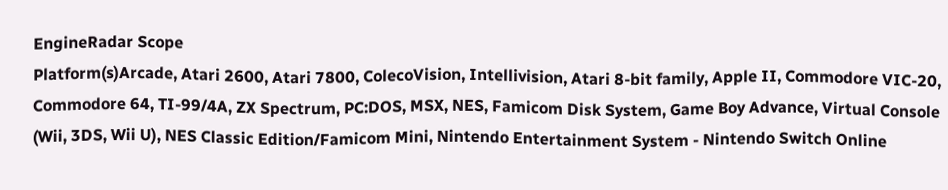EngineRadar Scope
Platform(s)Arcade, Atari 2600, Atari 7800, ColecoVision, Intellivision, Atari 8-bit family, Apple II, Commodore VIC-20, Commodore 64, TI-99/4A, ZX Spectrum, PC:DOS, MSX, NES, Famicom Disk System, Game Boy Advance, Virtual Console (Wii, 3DS, Wii U), NES Classic Edition/Famicom Mini, Nintendo Entertainment System - Nintendo Switch Online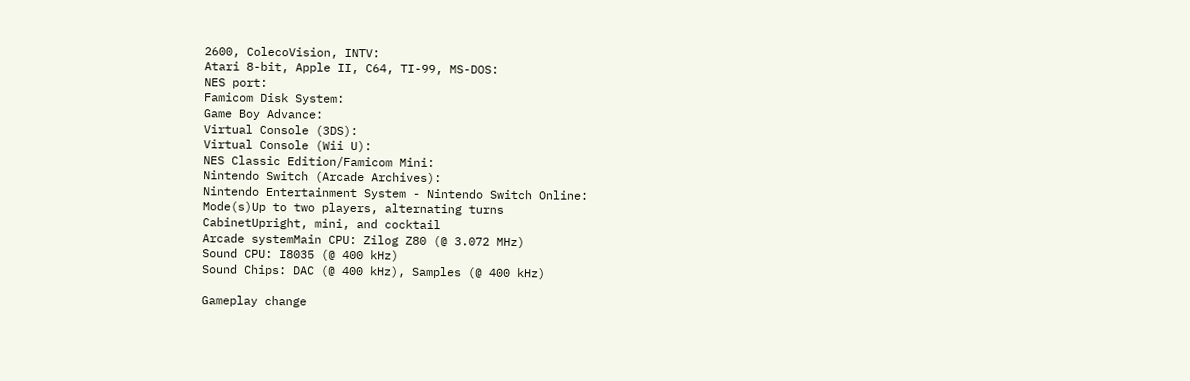2600, ColecoVision, INTV:
Atari 8-bit, Apple II, C64, TI-99, MS-DOS:
NES port:
Famicom Disk System:
Game Boy Advance:
Virtual Console (3DS):
Virtual Console (Wii U):
NES Classic Edition/Famicom Mini:
Nintendo Switch (Arcade Archives):
Nintendo Entertainment System - Nintendo Switch Online:
Mode(s)Up to two players, alternating turns
CabinetUpright, mini, and cocktail
Arcade systemMain CPU: Zilog Z80 (@ 3.072 MHz)
Sound CPU: I8035 (@ 400 kHz)
Sound Chips: DAC (@ 400 kHz), Samples (@ 400 kHz)

Gameplay change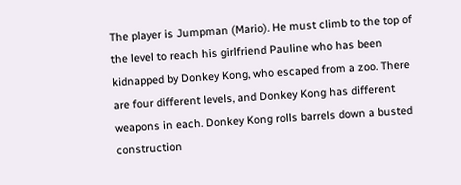The player is Jumpman (Mario). He must climb to the top of the level to reach his girlfriend Pauline who has been kidnapped by Donkey Kong, who escaped from a zoo. There are four different levels, and Donkey Kong has different weapons in each. Donkey Kong rolls barrels down a busted construction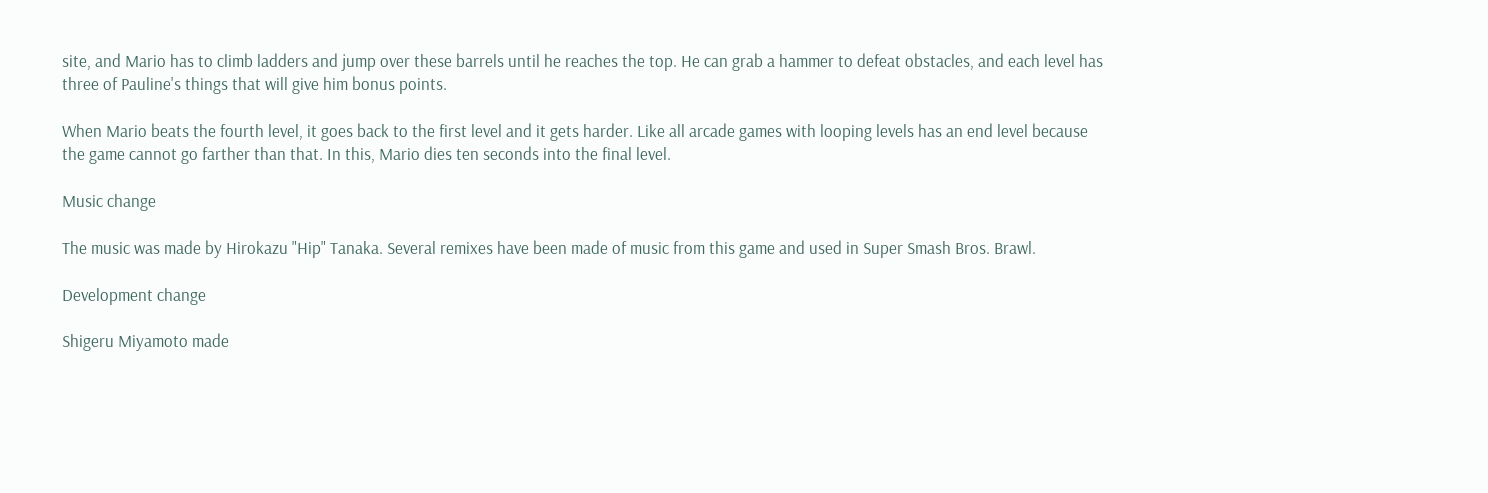site, and Mario has to climb ladders and jump over these barrels until he reaches the top. He can grab a hammer to defeat obstacles, and each level has three of Pauline's things that will give him bonus points.

When Mario beats the fourth level, it goes back to the first level and it gets harder. Like all arcade games with looping levels has an end level because the game cannot go farther than that. In this, Mario dies ten seconds into the final level.

Music change

The music was made by Hirokazu "Hip" Tanaka. Several remixes have been made of music from this game and used in Super Smash Bros. Brawl.

Development change

Shigeru Miyamoto made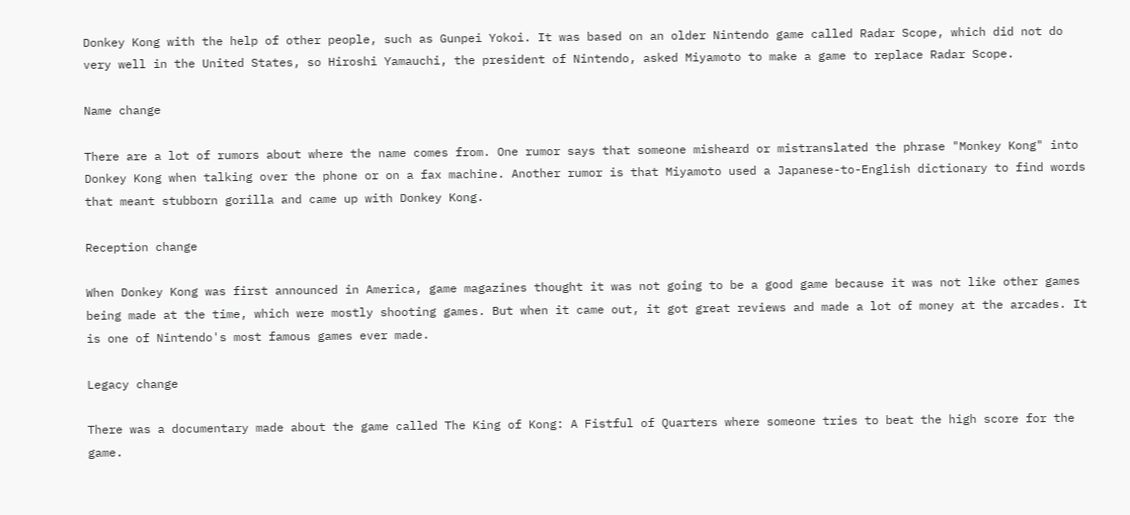Donkey Kong with the help of other people, such as Gunpei Yokoi. It was based on an older Nintendo game called Radar Scope, which did not do very well in the United States, so Hiroshi Yamauchi, the president of Nintendo, asked Miyamoto to make a game to replace Radar Scope.

Name change

There are a lot of rumors about where the name comes from. One rumor says that someone misheard or mistranslated the phrase "Monkey Kong" into Donkey Kong when talking over the phone or on a fax machine. Another rumor is that Miyamoto used a Japanese-to-English dictionary to find words that meant stubborn gorilla and came up with Donkey Kong.

Reception change

When Donkey Kong was first announced in America, game magazines thought it was not going to be a good game because it was not like other games being made at the time, which were mostly shooting games. But when it came out, it got great reviews and made a lot of money at the arcades. It is one of Nintendo's most famous games ever made.

Legacy change

There was a documentary made about the game called The King of Kong: A Fistful of Quarters where someone tries to beat the high score for the game.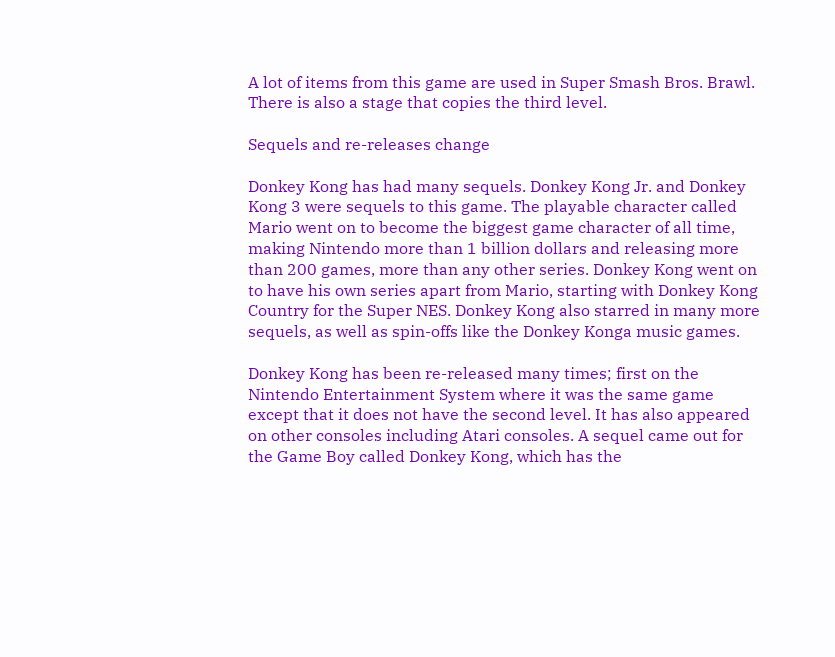A lot of items from this game are used in Super Smash Bros. Brawl. There is also a stage that copies the third level.

Sequels and re-releases change

Donkey Kong has had many sequels. Donkey Kong Jr. and Donkey Kong 3 were sequels to this game. The playable character called Mario went on to become the biggest game character of all time, making Nintendo more than 1 billion dollars and releasing more than 200 games, more than any other series. Donkey Kong went on to have his own series apart from Mario, starting with Donkey Kong Country for the Super NES. Donkey Kong also starred in many more sequels, as well as spin-offs like the Donkey Konga music games.

Donkey Kong has been re-released many times; first on the Nintendo Entertainment System where it was the same game except that it does not have the second level. It has also appeared on other consoles including Atari consoles. A sequel came out for the Game Boy called Donkey Kong, which has the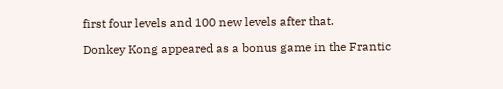first four levels and 100 new levels after that.

Donkey Kong appeared as a bonus game in the Frantic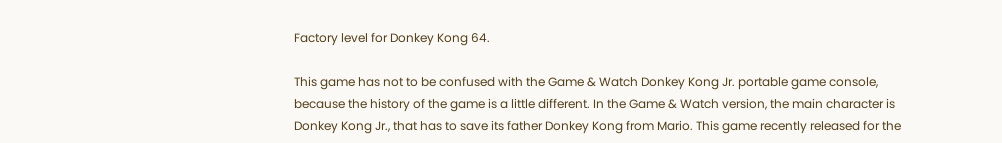Factory level for Donkey Kong 64.

This game has not to be confused with the Game & Watch Donkey Kong Jr. portable game console, because the history of the game is a little different. In the Game & Watch version, the main character is Donkey Kong Jr., that has to save its father Donkey Kong from Mario. This game recently released for the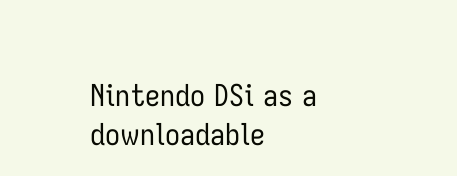Nintendo DSi as a downloadable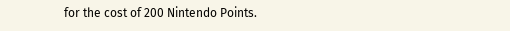for the cost of 200 Nintendo Points.